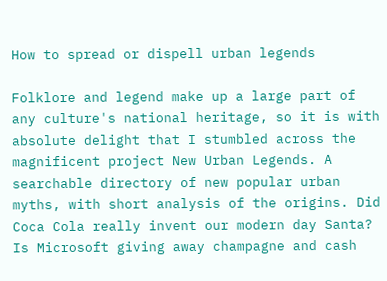How to spread or dispell urban legends

Folklore and legend make up a large part of any culture's national heritage, so it is with absolute delight that I stumbled across the magnificent project New Urban Legends. A searchable directory of new popular urban myths, with short analysis of the origins. Did Coca Cola really invent our modern day Santa? Is Microsoft giving away champagne and cash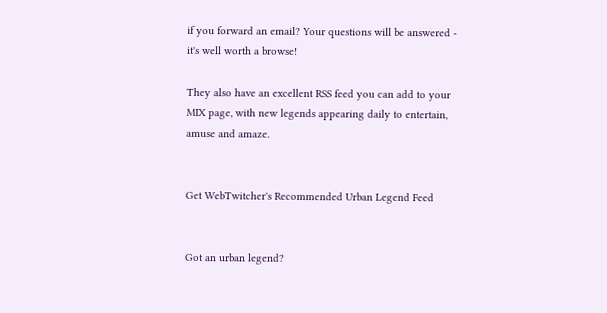if you forward an email? Your questions will be answered - it's well worth a browse!

They also have an excellent RSS feed you can add to your MIX page, with new legends appearing daily to entertain, amuse and amaze.


Get WebTwitcher's Recommended Urban Legend Feed


Got an urban legend?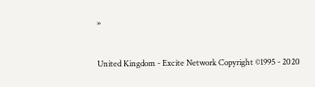»


United Kingdom - Excite Network Copyright ©1995 - 2020